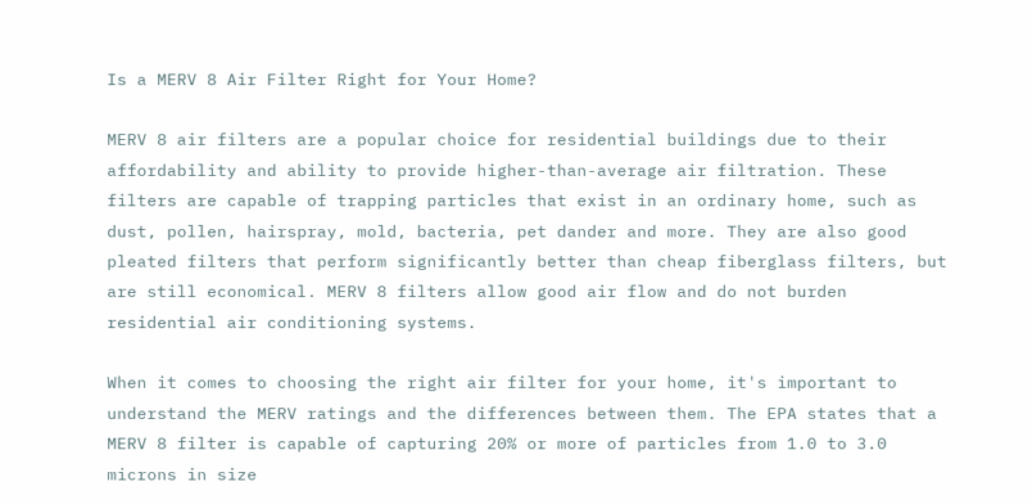Is a MERV 8 Air Filter Right for Your Home?

MERV 8 air filters are a popular choice for residential buildings due to their affordability and ability to provide higher-than-average air filtration. These filters are capable of trapping particles that exist in an ordinary home, such as dust, pollen, hairspray, mold, bacteria, pet dander and more. They are also good pleated filters that perform significantly better than cheap fiberglass filters, but are still economical. MERV 8 filters allow good air flow and do not burden residential air conditioning systems.

When it comes to choosing the right air filter for your home, it's important to understand the MERV ratings and the differences between them. The EPA states that a MERV 8 filter is capable of capturing 20% or more of particles from 1.0 to 3.0 microns in size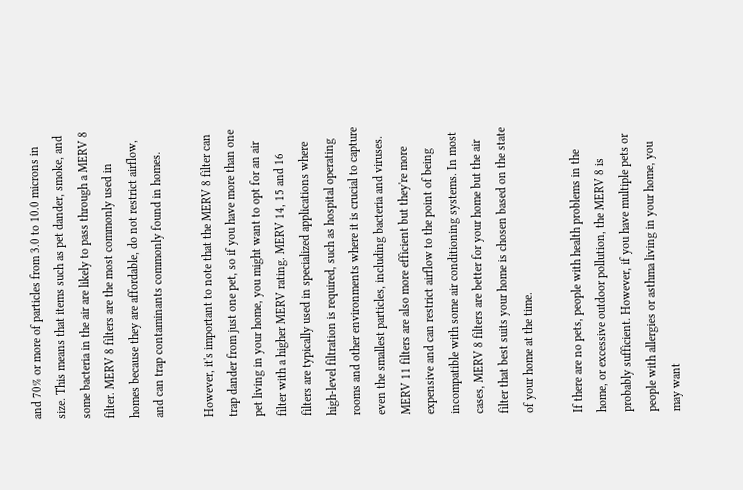and 70% or more of particles from 3.0 to 10.0 microns in size. This means that items such as pet dander, smoke, and some bacteria in the air are likely to pass through a MERV 8 filter. MERV 8 filters are the most commonly used in homes because they are affordable, do not restrict airflow, and can trap contaminants commonly found in homes.

However, it's important to note that the MERV 8 filter can trap dander from just one pet, so if you have more than one pet living in your home, you might want to opt for an air filter with a higher MERV rating. MERV 14, 15 and 16 filters are typically used in specialized applications where high-level filtration is required, such as hospital operating rooms and other environments where it is crucial to capture even the smallest particles, including bacteria and viruses. MERV 11 filters are also more efficient but they're more expensive and can restrict airflow to the point of being incompatible with some air conditioning systems. In most cases, MERV 8 filters are better for your home but the air filter that best suits your home is chosen based on the state of your home at the time.

If there are no pets, people with health problems in the home, or excessive outdoor pollution, the MERV 8 is probably sufficient. However, if you have multiple pets or people with allergies or asthma living in your home, you may want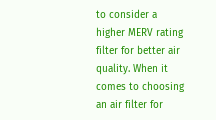to consider a higher MERV rating filter for better air quality. When it comes to choosing an air filter for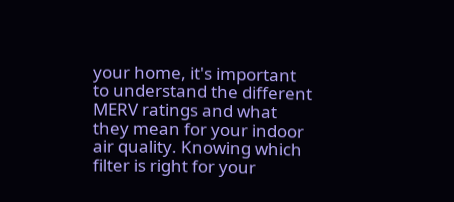your home, it's important to understand the different MERV ratings and what they mean for your indoor air quality. Knowing which filter is right for your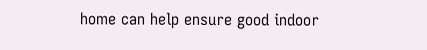home can help ensure good indoor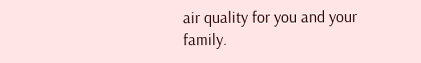air quality for you and your family.